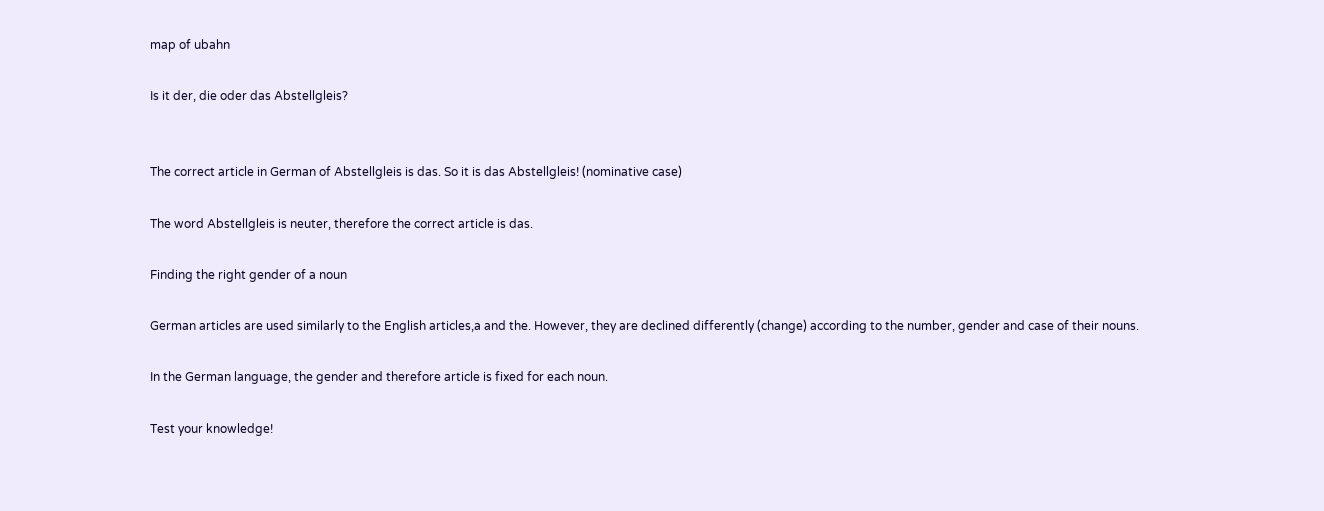map of ubahn

Is it der, die oder das Abstellgleis?


The correct article in German of Abstellgleis is das. So it is das Abstellgleis! (nominative case)

The word Abstellgleis is neuter, therefore the correct article is das.

Finding the right gender of a noun

German articles are used similarly to the English articles,a and the. However, they are declined differently (change) according to the number, gender and case of their nouns.

In the German language, the gender and therefore article is fixed for each noun.

Test your knowledge!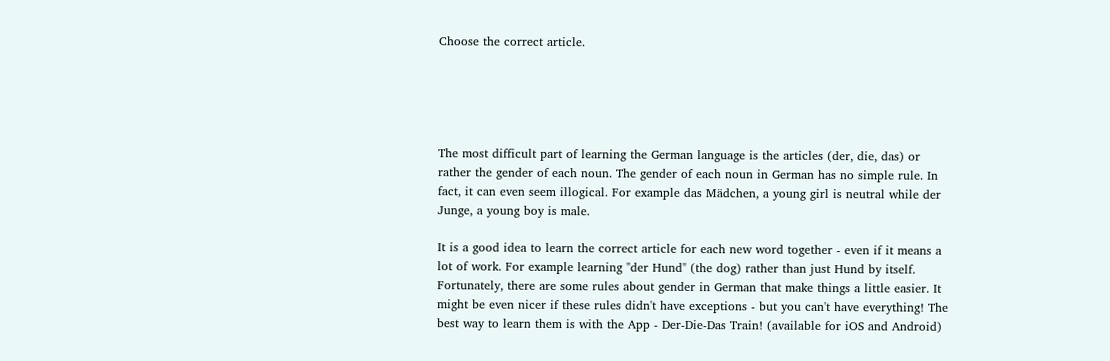Choose the correct article.





The most difficult part of learning the German language is the articles (der, die, das) or rather the gender of each noun. The gender of each noun in German has no simple rule. In fact, it can even seem illogical. For example das Mädchen, a young girl is neutral while der Junge, a young boy is male.

It is a good idea to learn the correct article for each new word together - even if it means a lot of work. For example learning "der Hund" (the dog) rather than just Hund by itself. Fortunately, there are some rules about gender in German that make things a little easier. It might be even nicer if these rules didn't have exceptions - but you can't have everything! The best way to learn them is with the App - Der-Die-Das Train! (available for iOS and Android)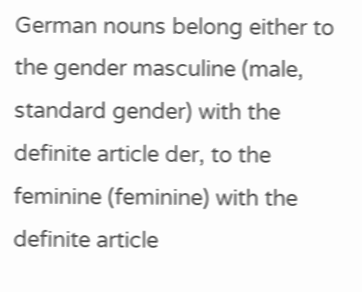German nouns belong either to the gender masculine (male, standard gender) with the definite article der, to the feminine (feminine) with the definite article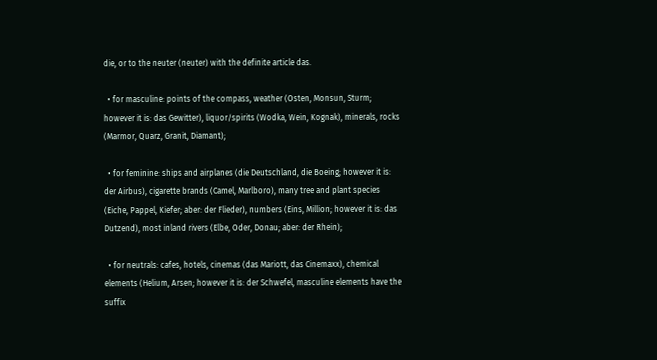die, or to the neuter (neuter) with the definite article das.

  • for masculine: points of the compass, weather (Osten, Monsun, Sturm; however it is: das Gewitter), liquor/spirits (Wodka, Wein, Kognak), minerals, rocks (Marmor, Quarz, Granit, Diamant);

  • for feminine: ships and airplanes (die Deutschland, die Boeing; however it is: der Airbus), cigarette brands (Camel, Marlboro), many tree and plant species (Eiche, Pappel, Kiefer; aber: der Flieder), numbers (Eins, Million; however it is: das Dutzend), most inland rivers (Elbe, Oder, Donau; aber: der Rhein);

  • for neutrals: cafes, hotels, cinemas (das Mariott, das Cinemaxx), chemical elements (Helium, Arsen; however it is: der Schwefel, masculine elements have the suffix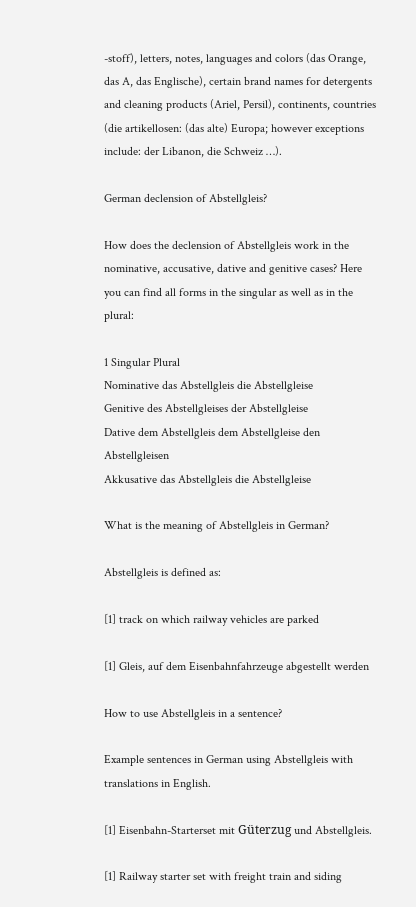-stoff), letters, notes, languages and colors (das Orange, das A, das Englische), certain brand names for detergents and cleaning products (Ariel, Persil), continents, countries (die artikellosen: (das alte) Europa; however exceptions include: der Libanon, die Schweiz …).

German declension of Abstellgleis?

How does the declension of Abstellgleis work in the nominative, accusative, dative and genitive cases? Here you can find all forms in the singular as well as in the plural:

1 Singular Plural
Nominative das Abstellgleis die Abstellgleise
Genitive des Abstellgleises der Abstellgleise
Dative dem Abstellgleis dem Abstellgleise den Abstellgleisen
Akkusative das Abstellgleis die Abstellgleise

What is the meaning of Abstellgleis in German?

Abstellgleis is defined as:

[1] track on which railway vehicles are parked

[1] Gleis, auf dem Eisenbahnfahrzeuge abgestellt werden

How to use Abstellgleis in a sentence?

Example sentences in German using Abstellgleis with translations in English.

[1] Eisenbahn-Starterset mit Güterzug und Abstellgleis.

[1] Railway starter set with freight train and siding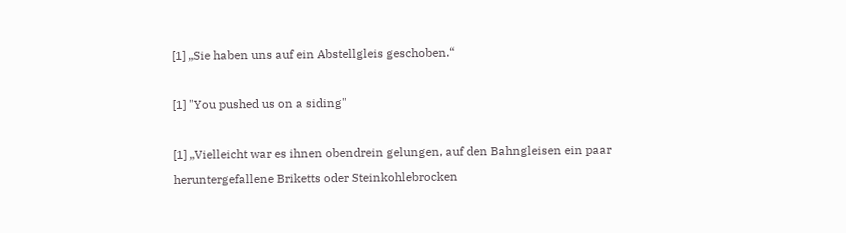[1] „Sie haben uns auf ein Abstellgleis geschoben.“

[1] "You pushed us on a siding"

[1] „Vielleicht war es ihnen obendrein gelungen, auf den Bahngleisen ein paar heruntergefallene Briketts oder Steinkohlebrocken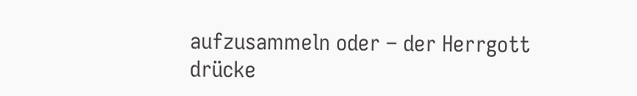aufzusammeln oder – der Herrgott drücke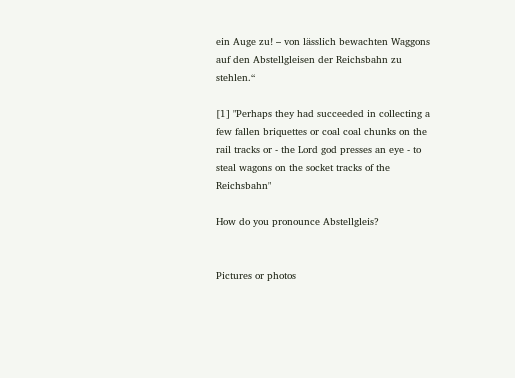ein Auge zu! – von lässlich bewachten Waggons auf den Abstellgleisen der Reichsbahn zu stehlen.“

[1] "Perhaps they had succeeded in collecting a few fallen briquettes or coal coal chunks on the rail tracks or - the Lord god presses an eye - to steal wagons on the socket tracks of the Reichsbahn"

How do you pronounce Abstellgleis?


Pictures or photos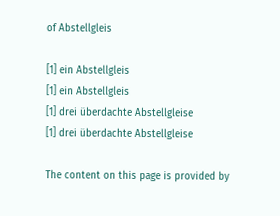of Abstellgleis

[1] ein Abstellgleis
[1] ein Abstellgleis
[1] drei überdachte Abstellgleise
[1] drei überdachte Abstellgleise

The content on this page is provided by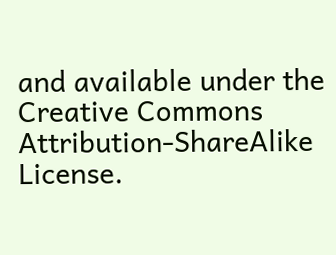and available under the Creative Commons Attribution-ShareAlike License.